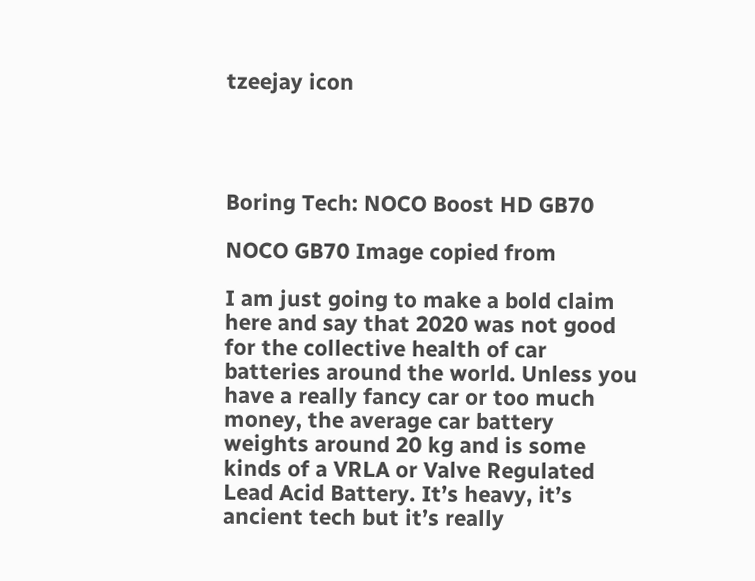tzeejay icon




Boring Tech: NOCO Boost HD GB70

NOCO GB70 Image copied from

I am just going to make a bold claim here and say that 2020 was not good for the collective health of car batteries around the world. Unless you have a really fancy car or too much money, the average car battery weights around 20 kg and is some kinds of a VRLA or Valve Regulated Lead Acid Battery. It’s heavy, it’s ancient tech but it’s really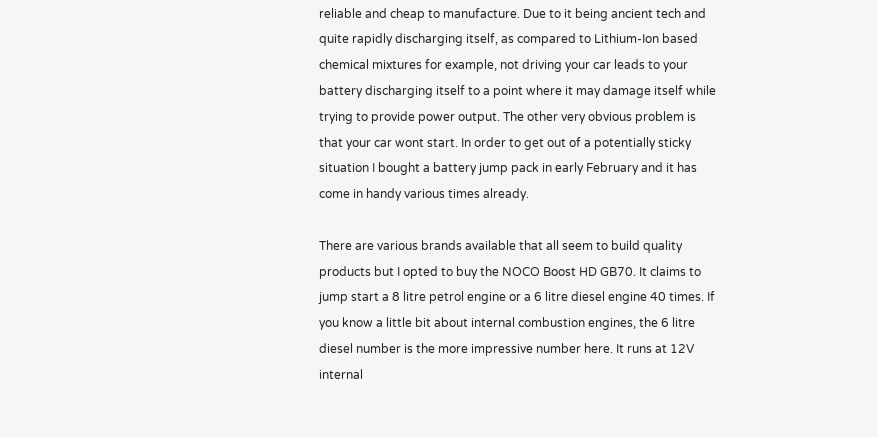reliable and cheap to manufacture. Due to it being ancient tech and quite rapidly discharging itself, as compared to Lithium-Ion based chemical mixtures for example, not driving your car leads to your battery discharging itself to a point where it may damage itself while trying to provide power output. The other very obvious problem is that your car wont start. In order to get out of a potentially sticky situation I bought a battery jump pack in early February and it has come in handy various times already.

There are various brands available that all seem to build quality products but I opted to buy the NOCO Boost HD GB70. It claims to jump start a 8 litre petrol engine or a 6 litre diesel engine 40 times. If you know a little bit about internal combustion engines, the 6 litre diesel number is the more impressive number here. It runs at 12V internal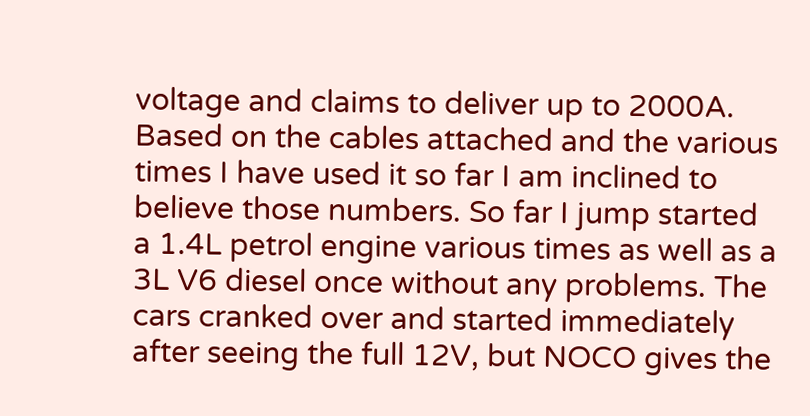voltage and claims to deliver up to 2000A. Based on the cables attached and the various times I have used it so far I am inclined to believe those numbers. So far I jump started a 1.4L petrol engine various times as well as a 3L V6 diesel once without any problems. The cars cranked over and started immediately after seeing the full 12V, but NOCO gives the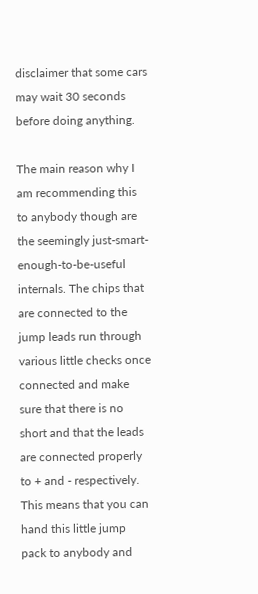disclaimer that some cars may wait 30 seconds before doing anything.

The main reason why I am recommending this to anybody though are the seemingly just-smart-enough-to-be-useful internals. The chips that are connected to the jump leads run through various little checks once connected and make sure that there is no short and that the leads are connected properly to + and - respectively. This means that you can hand this little jump pack to anybody and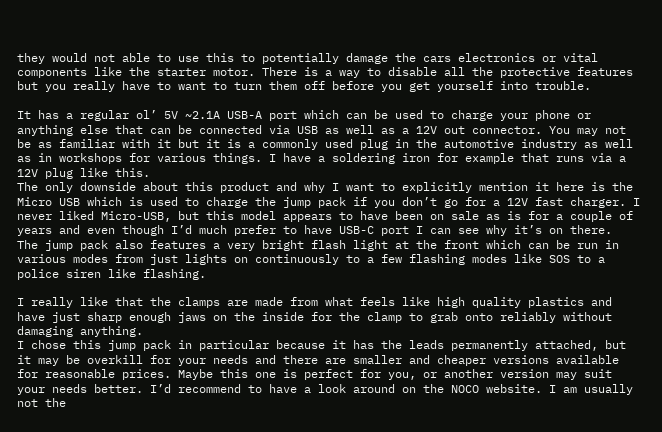they would not able to use this to potentially damage the cars electronics or vital components like the starter motor. There is a way to disable all the protective features but you really have to want to turn them off before you get yourself into trouble.

It has a regular ol’ 5V ~2.1A USB-A port which can be used to charge your phone or anything else that can be connected via USB as well as a 12V out connector. You may not be as familiar with it but it is a commonly used plug in the automotive industry as well as in workshops for various things. I have a soldering iron for example that runs via a 12V plug like this.
The only downside about this product and why I want to explicitly mention it here is the Micro USB which is used to charge the jump pack if you don’t go for a 12V fast charger. I never liked Micro-USB, but this model appears to have been on sale as is for a couple of years and even though I’d much prefer to have USB-C port I can see why it’s on there.
The jump pack also features a very bright flash light at the front which can be run in various modes from just lights on continuously to a few flashing modes like SOS to a police siren like flashing.

I really like that the clamps are made from what feels like high quality plastics and have just sharp enough jaws on the inside for the clamp to grab onto reliably without damaging anything.
I chose this jump pack in particular because it has the leads permanently attached, but it may be overkill for your needs and there are smaller and cheaper versions available for reasonable prices. Maybe this one is perfect for you, or another version may suit your needs better. I’d recommend to have a look around on the NOCO website. I am usually not the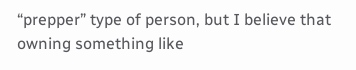“prepper” type of person, but I believe that owning something like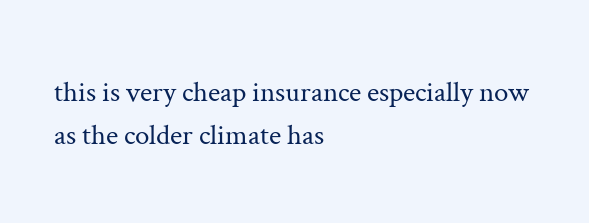this is very cheap insurance especially now as the colder climate has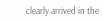clearly arrived in the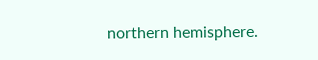northern hemisphere.